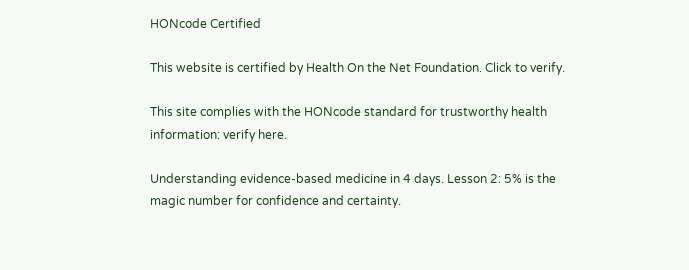HONcode Certified

This website is certified by Health On the Net Foundation. Click to verify.

This site complies with the HONcode standard for trustworthy health information: verify here.

Understanding evidence-based medicine in 4 days. Lesson 2: 5% is the magic number for confidence and certainty.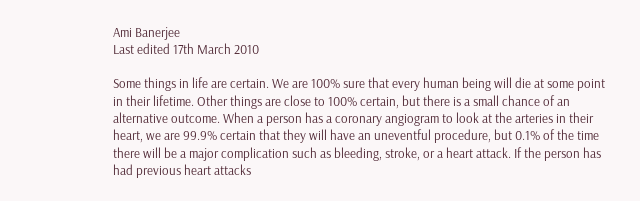Ami Banerjee
Last edited 17th March 2010

Some things in life are certain. We are 100% sure that every human being will die at some point in their lifetime. Other things are close to 100% certain, but there is a small chance of an alternative outcome. When a person has a coronary angiogram to look at the arteries in their heart, we are 99.9% certain that they will have an uneventful procedure, but 0.1% of the time there will be a major complication such as bleeding, stroke, or a heart attack. If the person has had previous heart attacks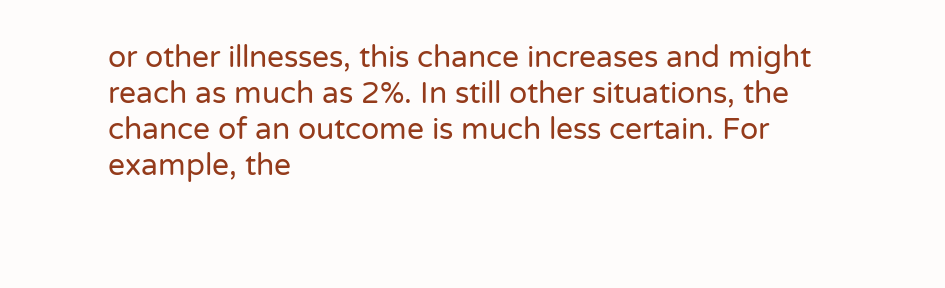or other illnesses, this chance increases and might reach as much as 2%. In still other situations, the chance of an outcome is much less certain. For example, the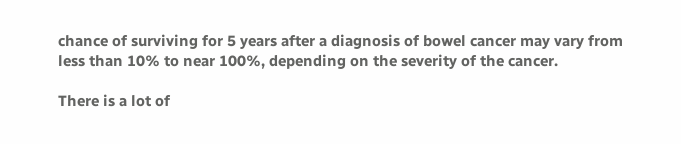chance of surviving for 5 years after a diagnosis of bowel cancer may vary from less than 10% to near 100%, depending on the severity of the cancer.

There is a lot of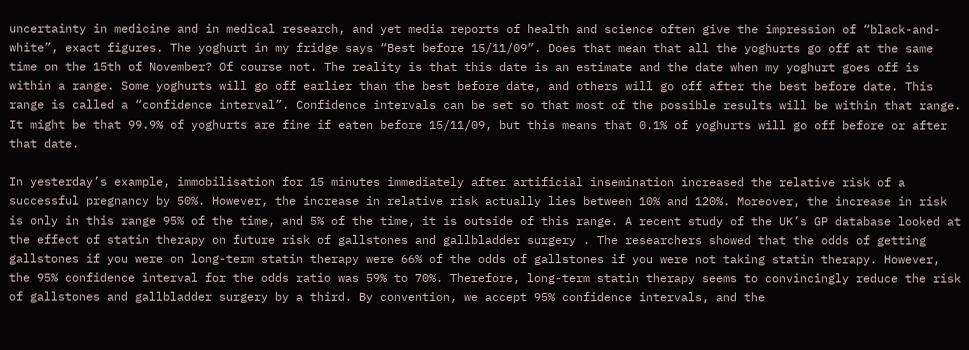uncertainty in medicine and in medical research, and yet media reports of health and science often give the impression of “black-and-white”, exact figures. The yoghurt in my fridge says “Best before 15/11/09”. Does that mean that all the yoghurts go off at the same time on the 15th of November? Of course not. The reality is that this date is an estimate and the date when my yoghurt goes off is within a range. Some yoghurts will go off earlier than the best before date, and others will go off after the best before date. This range is called a “confidence interval”. Confidence intervals can be set so that most of the possible results will be within that range. It might be that 99.9% of yoghurts are fine if eaten before 15/11/09, but this means that 0.1% of yoghurts will go off before or after that date.

In yesterday’s example, immobilisation for 15 minutes immediately after artificial insemination increased the relative risk of a successful pregnancy by 50%. However, the increase in relative risk actually lies between 10% and 120%. Moreover, the increase in risk is only in this range 95% of the time, and 5% of the time, it is outside of this range. A recent study of the UK’s GP database looked at the effect of statin therapy on future risk of gallstones and gallbladder surgery . The researchers showed that the odds of getting gallstones if you were on long-term statin therapy were 66% of the odds of gallstones if you were not taking statin therapy. However, the 95% confidence interval for the odds ratio was 59% to 70%. Therefore, long-term statin therapy seems to convincingly reduce the risk of gallstones and gallbladder surgery by a third. By convention, we accept 95% confidence intervals, and the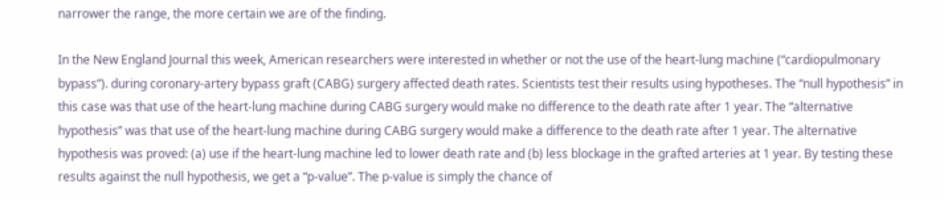narrower the range, the more certain we are of the finding.

In the New England Journal this week, American researchers were interested in whether or not the use of the heart-lung machine (“cardiopulmonary bypass”). during coronary-artery bypass graft (CABG) surgery affected death rates. Scientists test their results using hypotheses. The “null hypothesis” in this case was that use of the heart-lung machine during CABG surgery would make no difference to the death rate after 1 year. The “alternative hypothesis” was that use of the heart-lung machine during CABG surgery would make a difference to the death rate after 1 year. The alternative hypothesis was proved: (a) use if the heart-lung machine led to lower death rate and (b) less blockage in the grafted arteries at 1 year. By testing these results against the null hypothesis, we get a “p-value”. The p-value is simply the chance of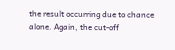the result occurring due to chance alone. Again, the cut-off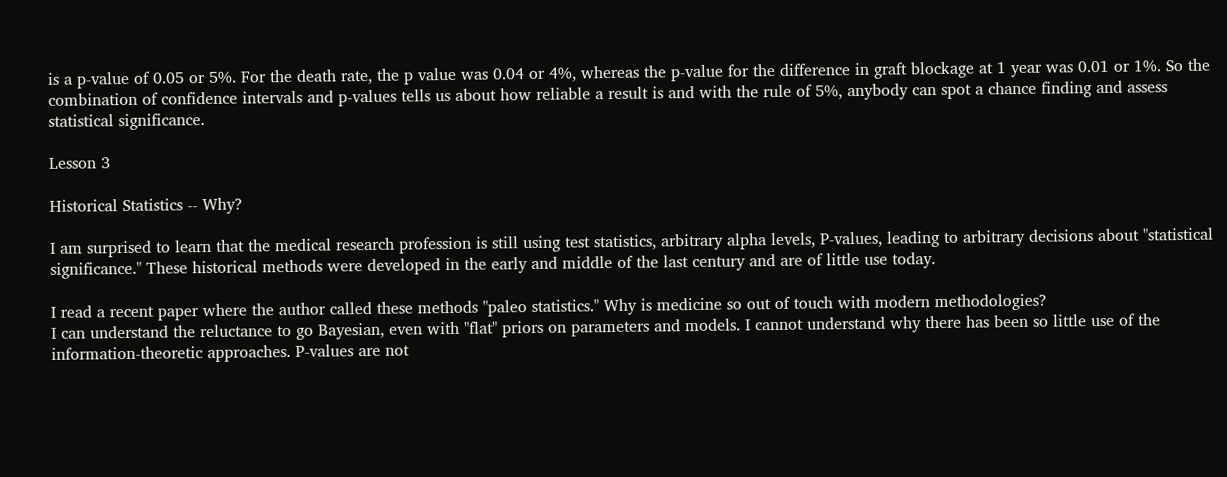is a p-value of 0.05 or 5%. For the death rate, the p value was 0.04 or 4%, whereas the p-value for the difference in graft blockage at 1 year was 0.01 or 1%. So the combination of confidence intervals and p-values tells us about how reliable a result is and with the rule of 5%, anybody can spot a chance finding and assess statistical significance.

Lesson 3

Historical Statistics -- Why?

I am surprised to learn that the medical research profession is still using test statistics, arbitrary alpha levels, P-values, leading to arbitrary decisions about "statistical significance." These historical methods were developed in the early and middle of the last century and are of little use today.

I read a recent paper where the author called these methods "paleo statistics." Why is medicine so out of touch with modern methodologies?
I can understand the reluctance to go Bayesian, even with "flat" priors on parameters and models. I cannot understand why there has been so little use of the information-theoretic approaches. P-values are not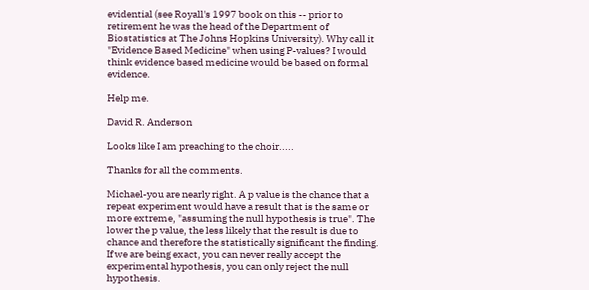evidential (see Royall's 1997 book on this -- prior to retirement he was the head of the Department of Biostatistics at The Johns Hopkins University). Why call it "Evidence Based Medicine" when using P-values? I would think evidence based medicine would be based on formal evidence.

Help me.

David R. Anderson

Looks like I am preaching to the choir.....

Thanks for all the comments.

Michael-you are nearly right. A p value is the chance that a repeat experiment would have a result that is the same or more extreme, "assuming the null hypothesis is true". The lower the p value, the less likely that the result is due to chance and therefore the statistically significant the finding. If we are being exact, you can never really accept the experimental hypothesis, you can only reject the null hypothesis.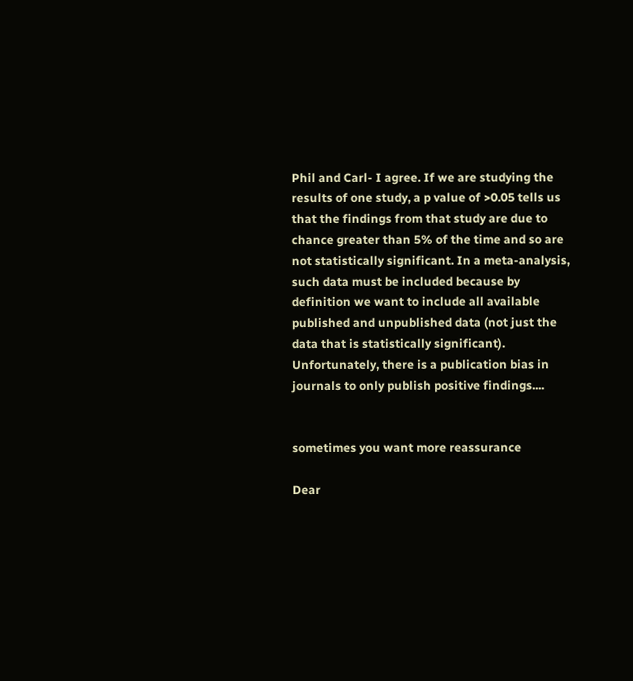Phil and Carl- I agree. If we are studying the results of one study, a p value of >0.05 tells us that the findings from that study are due to chance greater than 5% of the time and so are not statistically significant. In a meta-analysis, such data must be included because by definition we want to include all available published and unpublished data (not just the data that is statistically significant). Unfortunately, there is a publication bias in journals to only publish positive findings....


sometimes you want more reassurance

Dear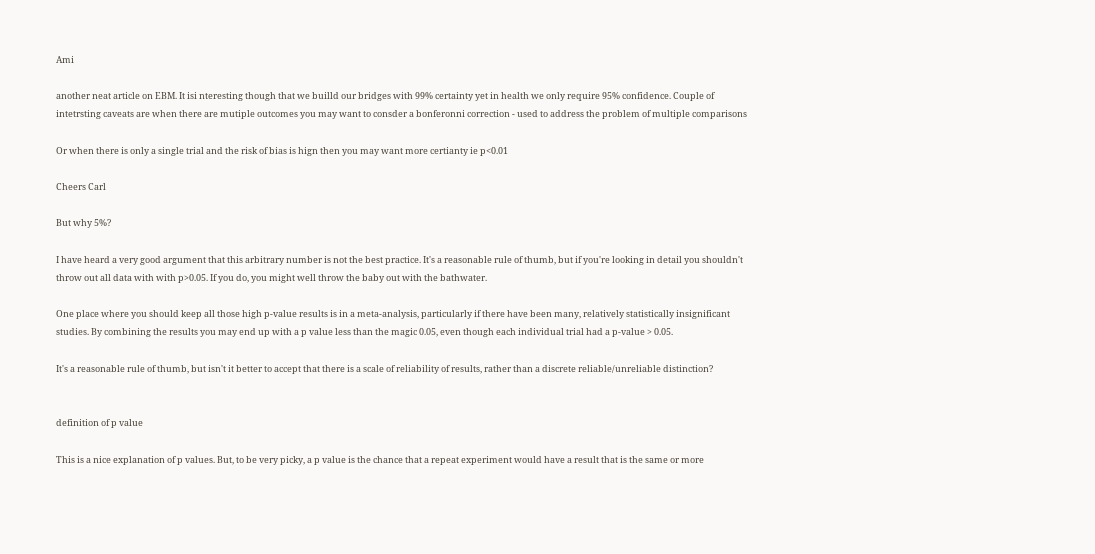Ami

another neat article on EBM. It isi nteresting though that we builld our bridges with 99% certainty yet in health we only require 95% confidence. Couple of intetrsting caveats are when there are mutiple outcomes you may want to consder a bonferonni correction - used to address the problem of multiple comparisons

Or when there is only a single trial and the risk of bias is hign then you may want more certianty ie p<0.01

Cheers Carl

But why 5%?

I have heard a very good argument that this arbitrary number is not the best practice. It's a reasonable rule of thumb, but if you're looking in detail you shouldn't throw out all data with with p>0.05. If you do, you might well throw the baby out with the bathwater.

One place where you should keep all those high p-value results is in a meta-analysis, particularly if there have been many, relatively statistically insignificant studies. By combining the results you may end up with a p value less than the magic 0.05, even though each individual trial had a p-value > 0.05.

It's a reasonable rule of thumb, but isn't it better to accept that there is a scale of reliability of results, rather than a discrete reliable/unreliable distinction?


definition of p value

This is a nice explanation of p values. But, to be very picky, a p value is the chance that a repeat experiment would have a result that is the same or more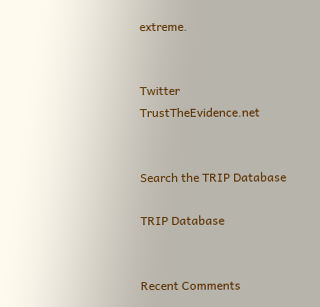extreme.


Twitter TrustTheEvidence.net


Search the TRIP Database

TRIP Database


Recent Comments